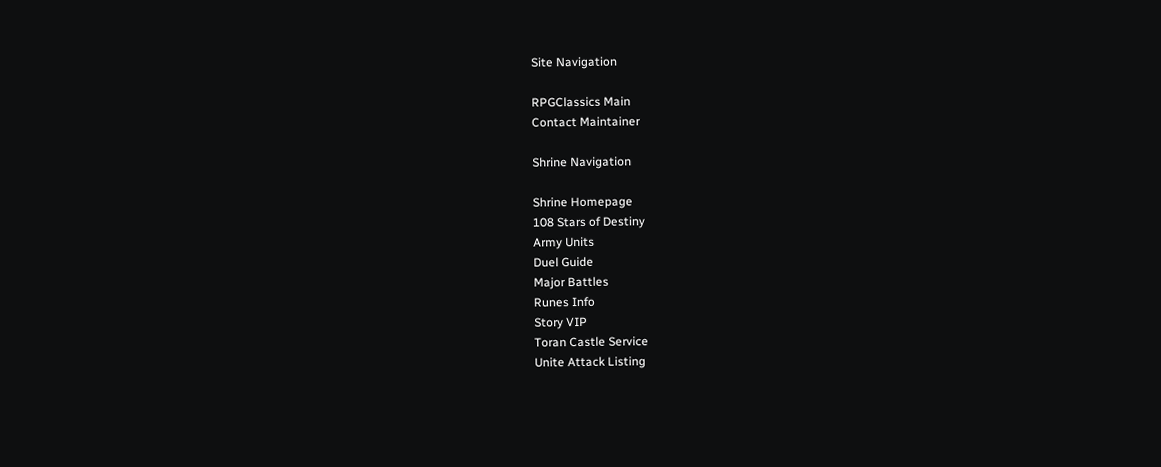Site Navigation

RPGClassics Main
Contact Maintainer

Shrine Navigation

Shrine Homepage
108 Stars of Destiny
Army Units
Duel Guide
Major Battles
Runes Info
Story VIP
Toran Castle Service
Unite Attack Listing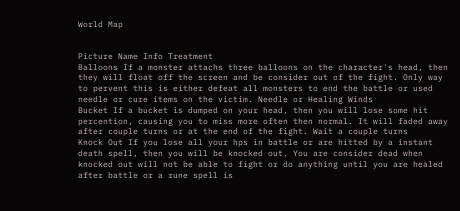World Map


Picture Name Info Treatment
Balloons If a monster attachs three balloons on the character's head, then they will float off the screen and be consider out of the fight. Only way to pervent this is either defeat all monsters to end the battle or used needle or cure items on the victim. Needle or Healing Winds
Bucket If a bucket is dumped on your head, then you will lose some hit percention, causing you to miss more often then normal. It will faded away after couple turns or at the end of the fight. Wait a couple turns
Knock Out If you lose all your hps in battle or are hitted by a instant death spell, then you will be knocked out. You are consider dead when knocked out will not be able to fight or do anything until you are healed after battle or a rune spell is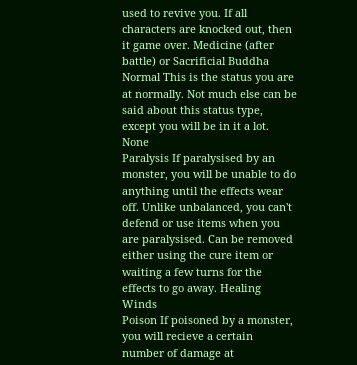used to revive you. If all characters are knocked out, then it game over. Medicine (after battle) or Sacrificial Buddha
Normal This is the status you are at normally. Not much else can be said about this status type, except you will be in it a lot. None
Paralysis If paralysised by an monster, you will be unable to do anything until the effects wear off. Unlike unbalanced, you can't defend or use items when you are paralysised. Can be removed either using the cure item or waiting a few turns for the effects to go away. Healing Winds
Poison If poisoned by a monster, you will recieve a certain number of damage at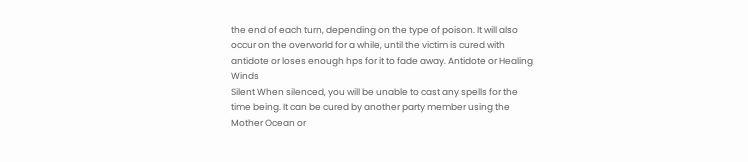the end of each turn, depending on the type of poison. It will also occur on the overworld for a while, until the victim is cured with antidote or loses enough hps for it to fade away. Antidote or Healing Winds
Silent When silenced, you will be unable to cast any spells for the time being. It can be cured by another party member using the Mother Ocean or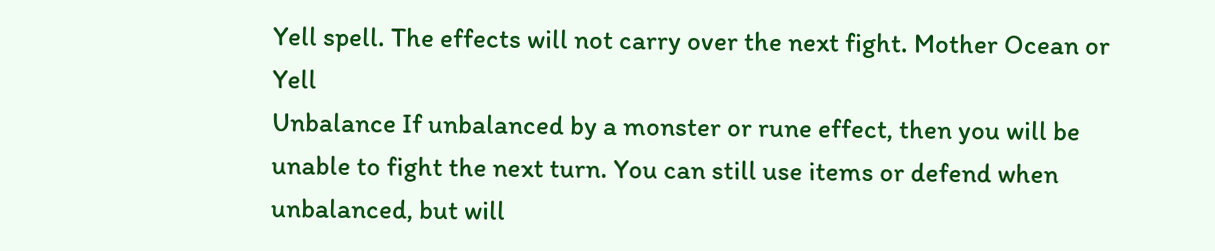Yell spell. The effects will not carry over the next fight. Mother Ocean or Yell
Unbalance If unbalanced by a monster or rune effect, then you will be unable to fight the next turn. You can still use items or defend when unbalanced, but will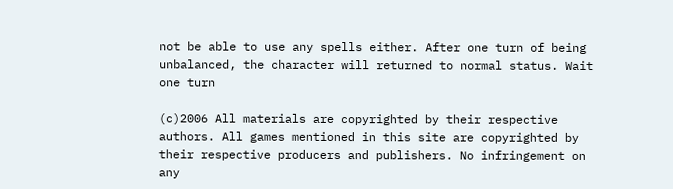not be able to use any spells either. After one turn of being unbalanced, the character will returned to normal status. Wait one turn

(c)2006 All materials are copyrighted by their respective authors. All games mentioned in this site are copyrighted by their respective producers and publishers. No infringement on any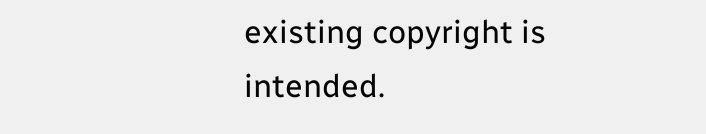existing copyright is intended.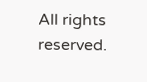All rights reserved.